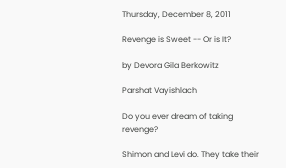Thursday, December 8, 2011

Revenge is Sweet -- Or is It?

by Devora Gila Berkowitz

Parshat Vayishlach

Do you ever dream of taking revenge?

Shimon and Levi do. They take their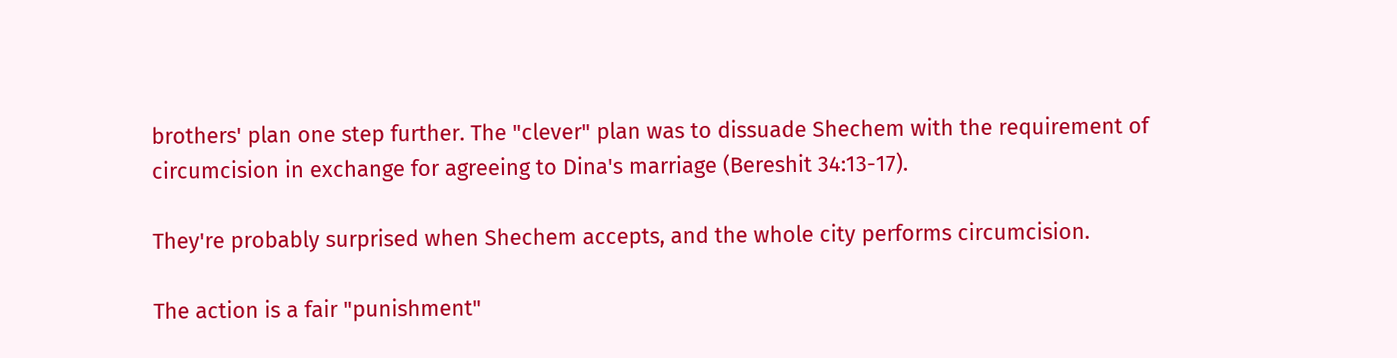brothers' plan one step further. The "clever" plan was to dissuade Shechem with the requirement of circumcision in exchange for agreeing to Dina's marriage (Bereshit 34:13-17).

They're probably surprised when Shechem accepts, and the whole city performs circumcision.

The action is a fair "punishment"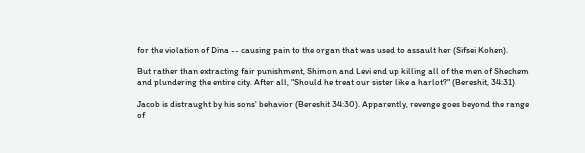for the violation of Dina -- causing pain to the organ that was used to assault her (Sifsei Kohen).

But rather than extracting fair punishment, Shimon and Levi end up killing all of the men of Shechem and plundering the entire city. After all, "Should he treat our sister like a harlot?" (Bereshit, 34:31)

Jacob is distraught by his sons' behavior (Bereshit 34:30). Apparently, revenge goes beyond the range of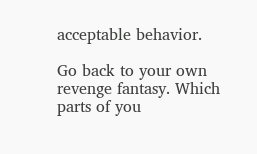acceptable behavior.

Go back to your own revenge fantasy. Which parts of you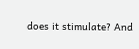does it stimulate? And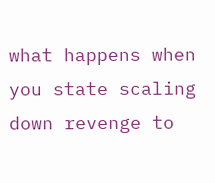what happens when you state scaling down revenge to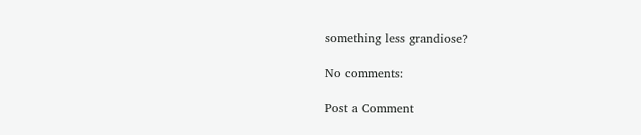something less grandiose?

No comments:

Post a Comment